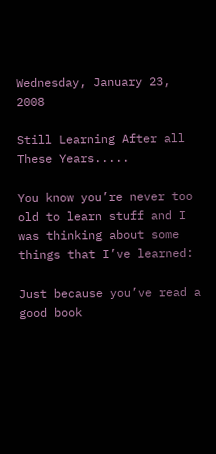Wednesday, January 23, 2008

Still Learning After all These Years.....

You know you’re never too old to learn stuff and I was thinking about some things that I’ve learned:

Just because you’ve read a good book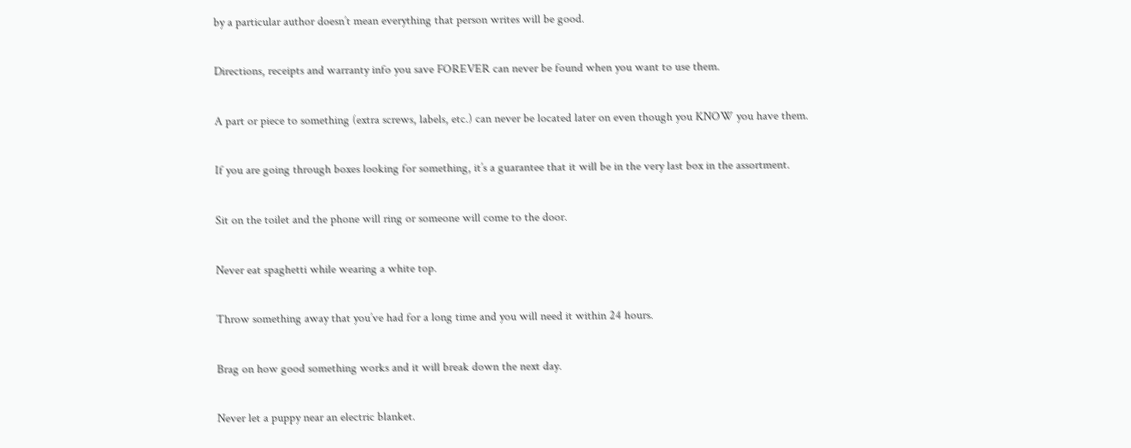by a particular author doesn’t mean everything that person writes will be good.

Directions, receipts and warranty info you save FOREVER can never be found when you want to use them.

A part or piece to something (extra screws, labels, etc.) can never be located later on even though you KNOW you have them.

If you are going through boxes looking for something, it’s a guarantee that it will be in the very last box in the assortment.

Sit on the toilet and the phone will ring or someone will come to the door.

Never eat spaghetti while wearing a white top.

Throw something away that you’ve had for a long time and you will need it within 24 hours.

Brag on how good something works and it will break down the next day.

Never let a puppy near an electric blanket.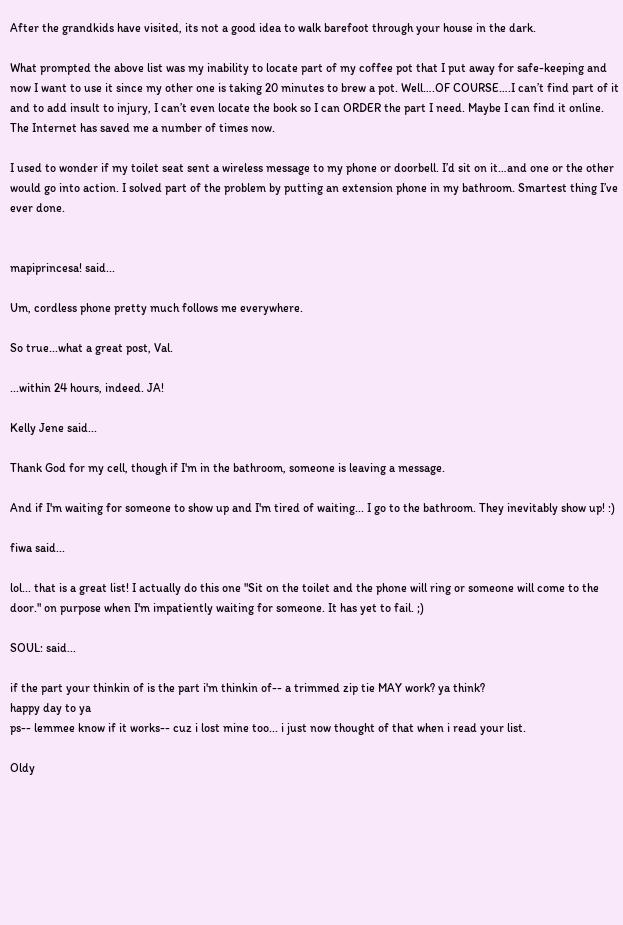After the grandkids have visited, its not a good idea to walk barefoot through your house in the dark.

What prompted the above list was my inability to locate part of my coffee pot that I put away for safe-keeping and now I want to use it since my other one is taking 20 minutes to brew a pot. Well….OF COURSE….I can’t find part of it and to add insult to injury, I can’t even locate the book so I can ORDER the part I need. Maybe I can find it online. The Internet has saved me a number of times now.

I used to wonder if my toilet seat sent a wireless message to my phone or doorbell. I’d sit on it…and one or the other would go into action. I solved part of the problem by putting an extension phone in my bathroom. Smartest thing I’ve ever done.


mapiprincesa! said...

Um, cordless phone pretty much follows me everywhere.

So true...what a great post, Val.

...within 24 hours, indeed. JA!

Kelly Jene said...

Thank God for my cell, though if I'm in the bathroom, someone is leaving a message.

And if I'm waiting for someone to show up and I'm tired of waiting... I go to the bathroom. They inevitably show up! :)

fiwa said...

lol... that is a great list! I actually do this one "Sit on the toilet and the phone will ring or someone will come to the door." on purpose when I'm impatiently waiting for someone. It has yet to fail. ;)

SOUL: said...

if the part your thinkin of is the part i'm thinkin of-- a trimmed zip tie MAY work? ya think?
happy day to ya
ps-- lemmee know if it works-- cuz i lost mine too... i just now thought of that when i read your list.

Oldy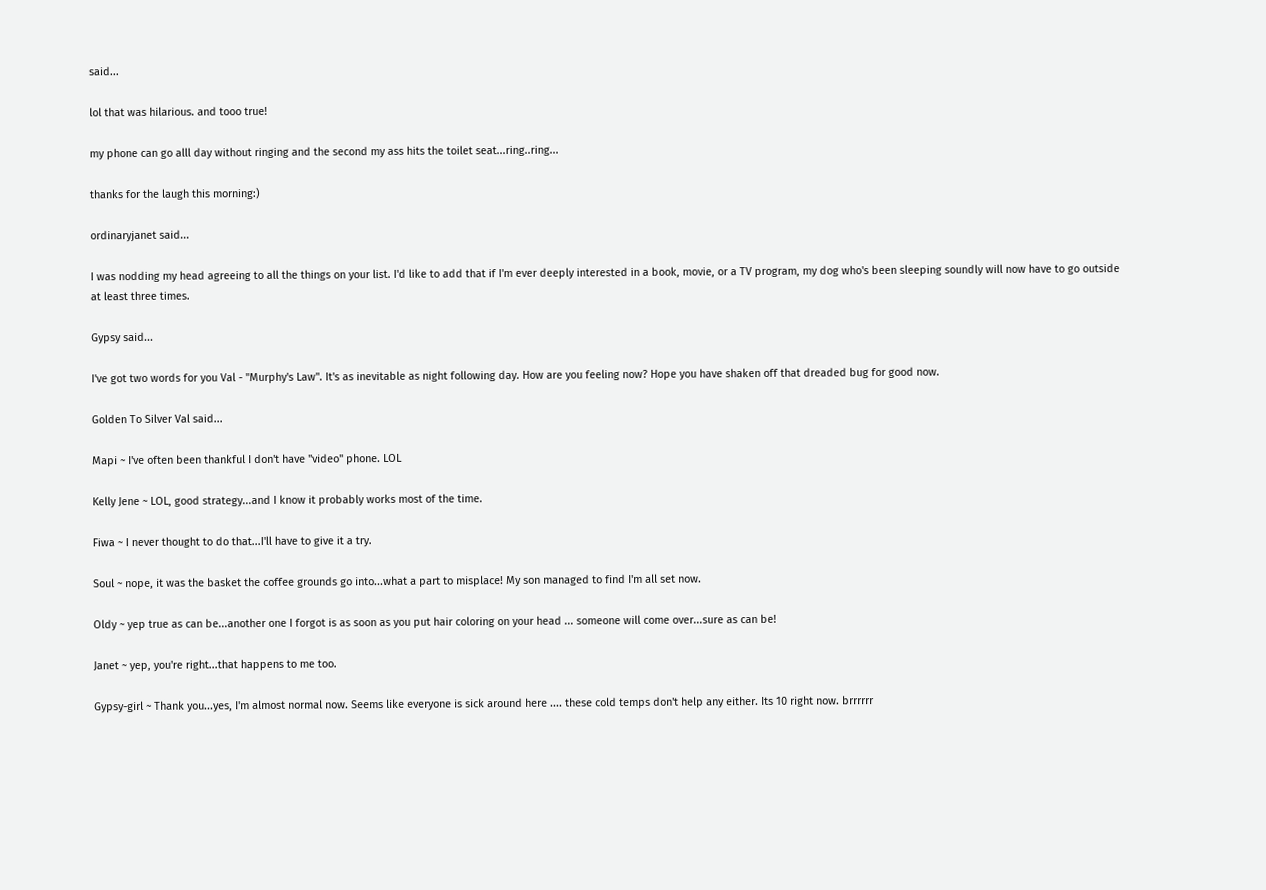said...

lol that was hilarious. and tooo true!

my phone can go alll day without ringing and the second my ass hits the toilet seat...ring..ring...

thanks for the laugh this morning:)

ordinaryjanet said...

I was nodding my head agreeing to all the things on your list. I'd like to add that if I'm ever deeply interested in a book, movie, or a TV program, my dog who's been sleeping soundly will now have to go outside at least three times.

Gypsy said...

I've got two words for you Val - "Murphy's Law". It's as inevitable as night following day. How are you feeling now? Hope you have shaken off that dreaded bug for good now.

Golden To Silver Val said...

Mapi ~ I've often been thankful I don't have "video" phone. LOL

Kelly Jene ~ LOL, good strategy...and I know it probably works most of the time.

Fiwa ~ I never thought to do that...I'll have to give it a try.

Soul ~ nope, it was the basket the coffee grounds go into...what a part to misplace! My son managed to find I'm all set now.

Oldy ~ yep true as can be...another one I forgot is as soon as you put hair coloring on your head ... someone will come over...sure as can be!

Janet ~ yep, you're right...that happens to me too.

Gypsy-girl ~ Thank you...yes, I'm almost normal now. Seems like everyone is sick around here .... these cold temps don't help any either. Its 10 right now. brrrrrr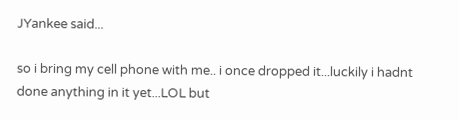JYankee said...

so i bring my cell phone with me.. i once dropped it...luckily i hadnt done anything in it yet...LOL but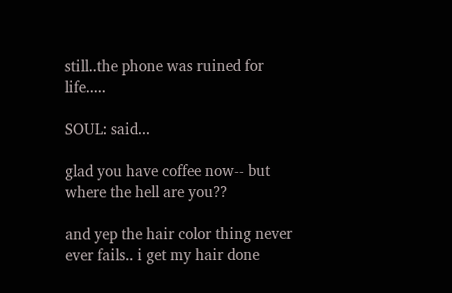still..the phone was ruined for life.....

SOUL: said...

glad you have coffee now-- but where the hell are you??

and yep the hair color thing never ever fails.. i get my hair done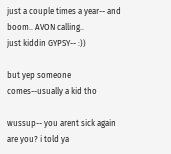just a couple times a year-- and boom.. AVON calling..
just kiddin GYPSY-- :))

but yep someone comes--usually a kid tho

wussup-- you arent sick again are you? i told ya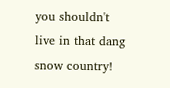you shouldn't live in that dang snow country!